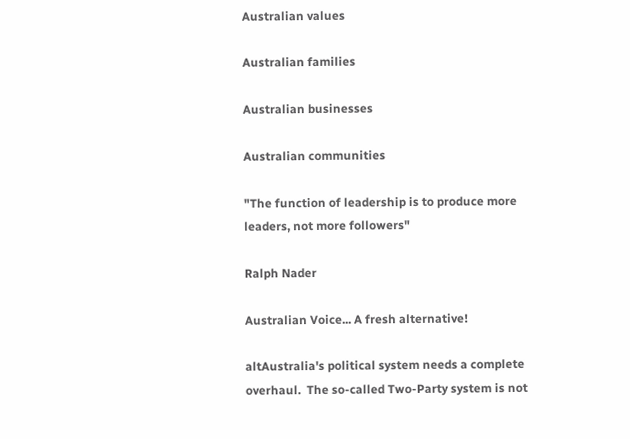Australian values

Australian families

Australian businesses

Australian communities

"The function of leadership is to produce more leaders, not more followers"

Ralph Nader

Australian Voice... A fresh alternative!

altAustralia's political system needs a complete overhaul.  The so-called Two-Party system is not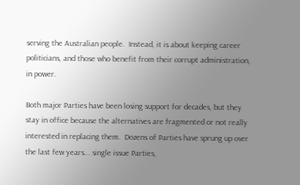serving the Australian people.  Instead, it is about keeping career politicians, and those who benefit from their corrupt administration, in power.

Both major Parties have been losing support for decades, but they stay in office because the alternatives are fragmented or not really interested in replacing them.  Dozens of Parties have sprung up over the last few years... single issue Parties,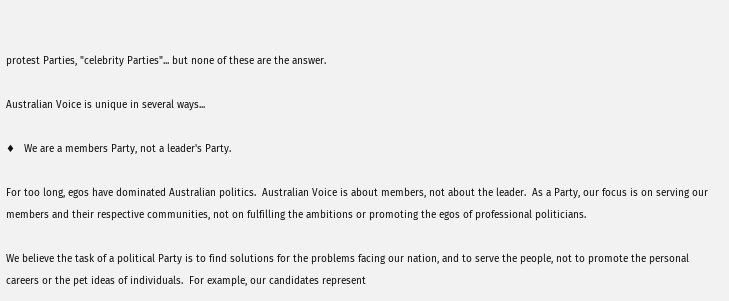protest Parties, "celebrity Parties"... but none of these are the answer.

Australian Voice is unique in several ways...

♦   We are a members Party, not a leader's Party.

For too long, egos have dominated Australian politics.  Australian Voice is about members, not about the leader.  As a Party, our focus is on serving our members and their respective communities, not on fulfilling the ambitions or promoting the egos of professional politicians.

We believe the task of a political Party is to find solutions for the problems facing our nation, and to serve the people, not to promote the personal careers or the pet ideas of individuals.  For example, our candidates represent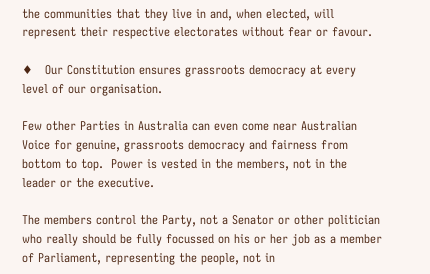the communities that they live in and, when elected, will represent their respective electorates without fear or favour.

♦   Our Constitution ensures grassroots democracy at every level of our organisation.

Few other Parties in Australia can even come near Australian Voice for genuine, grassroots democracy and fairness from bottom to top.  Power is vested in the members, not in the leader or the executive.

The members control the Party, not a Senator or other politician who really should be fully focussed on his or her job as a member of Parliament, representing the people, not in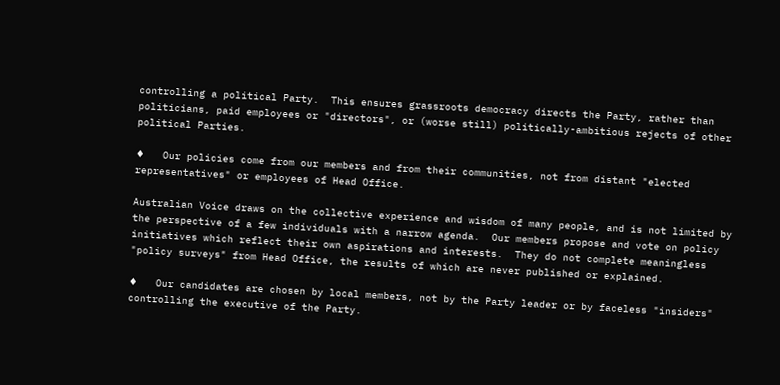controlling a political Party.  This ensures grassroots democracy directs the Party, rather than politicians, paid employees or "directors", or (worse still) politically-ambitious rejects of other political Parties.

♦   Our policies come from our members and from their communities, not from distant "elected representatives" or employees of Head Office.

Australian Voice draws on the collective experience and wisdom of many people, and is not limited by the perspective of a few individuals with a narrow agenda.  Our members propose and vote on policy initiatives which reflect their own aspirations and interests.  They do not complete meaningless "policy surveys" from Head Office, the results of which are never published or explained.

♦   Our candidates are chosen by local members, not by the Party leader or by faceless "insiders" controlling the executive of the Party.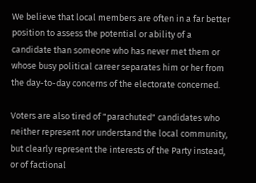We believe that local members are often in a far better position to assess the potential or ability of a candidate than someone who has never met them or whose busy political career separates him or her from the day-to-day concerns of the electorate concerned.

Voters are also tired of "parachuted" candidates who neither represent nor understand the local community, but clearly represent the interests of the Party instead, or of factional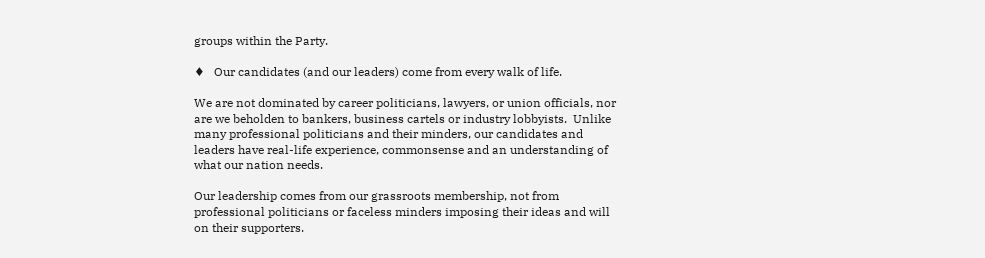groups within the Party.

♦   Our candidates (and our leaders) come from every walk of life.

We are not dominated by career politicians, lawyers, or union officials, nor are we beholden to bankers, business cartels or industry lobbyists.  Unlike many professional politicians and their minders, our candidates and leaders have real-life experience, commonsense and an understanding of what our nation needs.

Our leadership comes from our grassroots membership, not from professional politicians or faceless minders imposing their ideas and will on their supporters.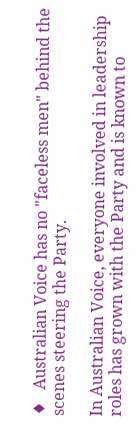♦   Australian Voice has no "faceless men" behind the scenes steering the Party.

In Australian Voice, everyone involved in leadership roles has grown with the Party and is known to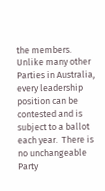the members.  Unlike many other Parties in Australia, every leadership position can be contested and is subject to a ballot each year.  There is no unchangeable Party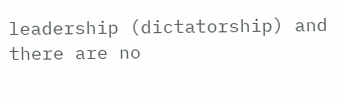leadership (dictatorship) and there are no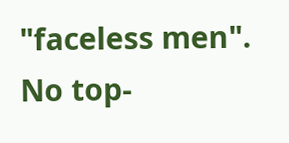"faceless men".  No top-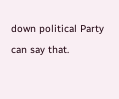down political Party can say that.